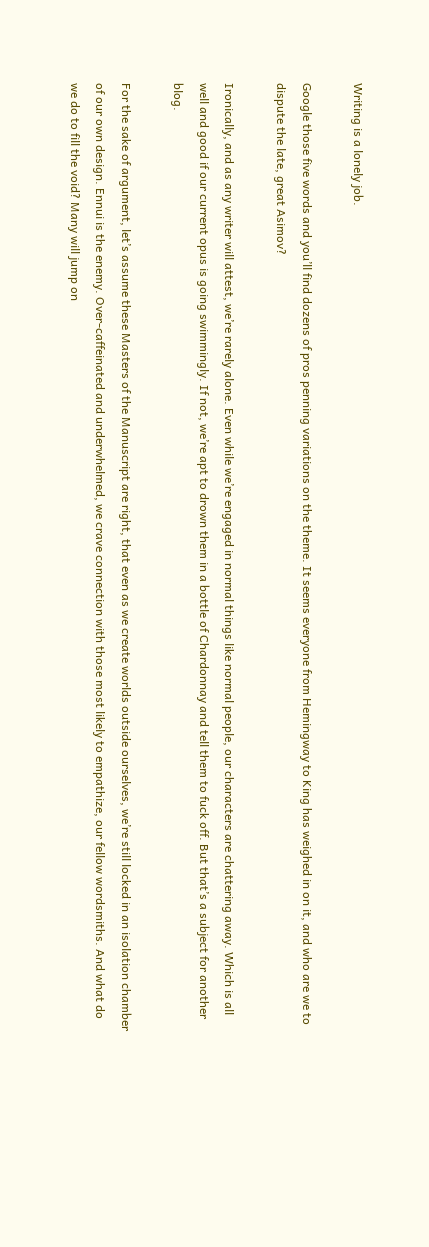Writing is a lonely job.

Google those five words and you’ll find dozens of pros penning variations on the theme. It seems everyone from Hemingway to King has weighed in on it, and who are we to dispute the late, great Asimov?

Ironically, and as any writer will attest, we’re rarely alone. Even while we’re engaged in normal things like normal people, our characters are chattering away. Which is all well and good if our current opus is going swimmingly. If not, we’re apt to drown them in a bottle of Chardonnay and tell them to fuck off. But that’s a subject for another blog.

For the sake of argument, let’s assume these Masters of the Manuscript are right, that even as we create worlds outside ourselves, we’re still locked in an isolation chamber of our own design. Ennui is the enemy. Over-caffeinated and underwhelmed, we crave connection with those most likely to empathize, our fellow wordsmiths. And what do we do to fill the void? Many will jump on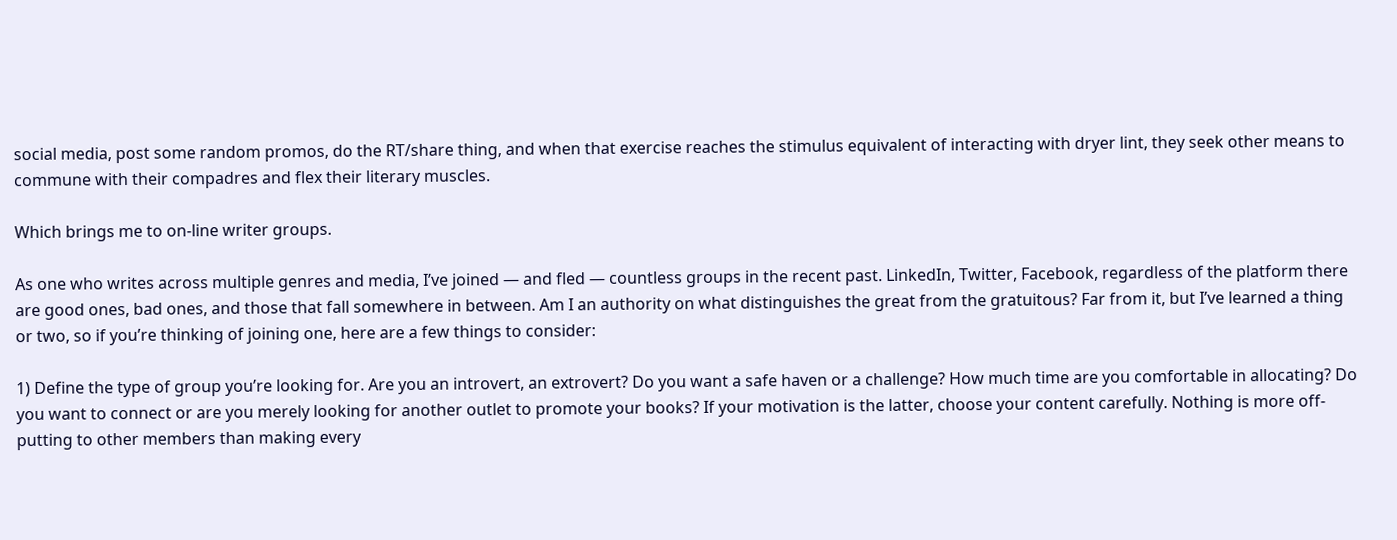social media, post some random promos, do the RT/share thing, and when that exercise reaches the stimulus equivalent of interacting with dryer lint, they seek other means to commune with their compadres and flex their literary muscles.

Which brings me to on-line writer groups.

As one who writes across multiple genres and media, I’ve joined — and fled — countless groups in the recent past. LinkedIn, Twitter, Facebook, regardless of the platform there are good ones, bad ones, and those that fall somewhere in between. Am I an authority on what distinguishes the great from the gratuitous? Far from it, but I’ve learned a thing or two, so if you’re thinking of joining one, here are a few things to consider:

1) Define the type of group you’re looking for. Are you an introvert, an extrovert? Do you want a safe haven or a challenge? How much time are you comfortable in allocating? Do you want to connect or are you merely looking for another outlet to promote your books? If your motivation is the latter, choose your content carefully. Nothing is more off-putting to other members than making every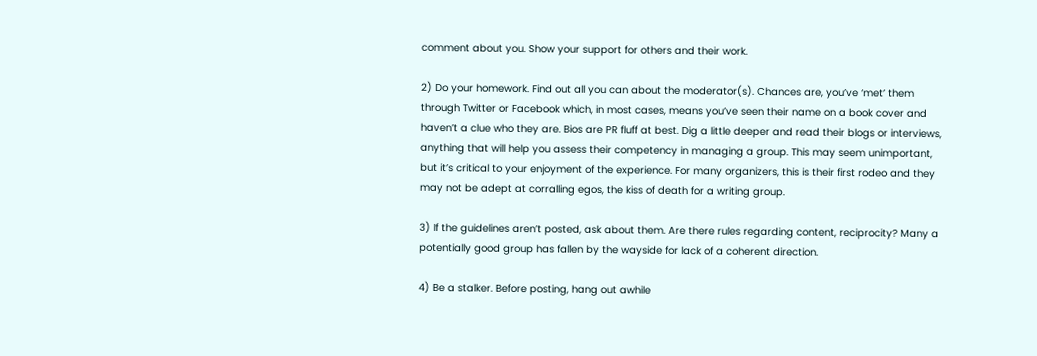comment about you. Show your support for others and their work.

2) Do your homework. Find out all you can about the moderator(s). Chances are, you’ve ‘met’ them through Twitter or Facebook which, in most cases, means you’ve seen their name on a book cover and haven’t a clue who they are. Bios are PR fluff at best. Dig a little deeper and read their blogs or interviews, anything that will help you assess their competency in managing a group. This may seem unimportant, but it’s critical to your enjoyment of the experience. For many organizers, this is their first rodeo and they may not be adept at corralling egos, the kiss of death for a writing group.

3) If the guidelines aren’t posted, ask about them. Are there rules regarding content, reciprocity? Many a potentially good group has fallen by the wayside for lack of a coherent direction.

4) Be a stalker. Before posting, hang out awhile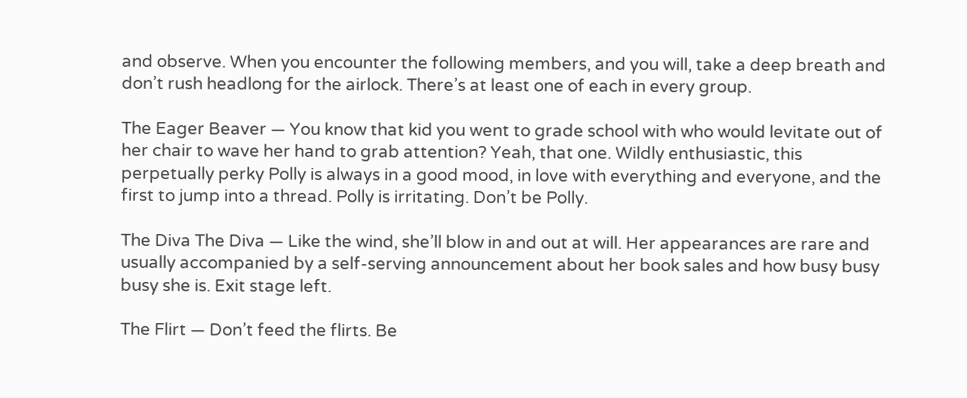and observe. When you encounter the following members, and you will, take a deep breath and don’t rush headlong for the airlock. There’s at least one of each in every group.

The Eager Beaver — You know that kid you went to grade school with who would levitate out of her chair to wave her hand to grab attention? Yeah, that one. Wildly enthusiastic, this perpetually perky Polly is always in a good mood, in love with everything and everyone, and the first to jump into a thread. Polly is irritating. Don’t be Polly.

The Diva The Diva — Like the wind, she’ll blow in and out at will. Her appearances are rare and usually accompanied by a self-serving announcement about her book sales and how busy busy busy she is. Exit stage left.

The Flirt — Don’t feed the flirts. Be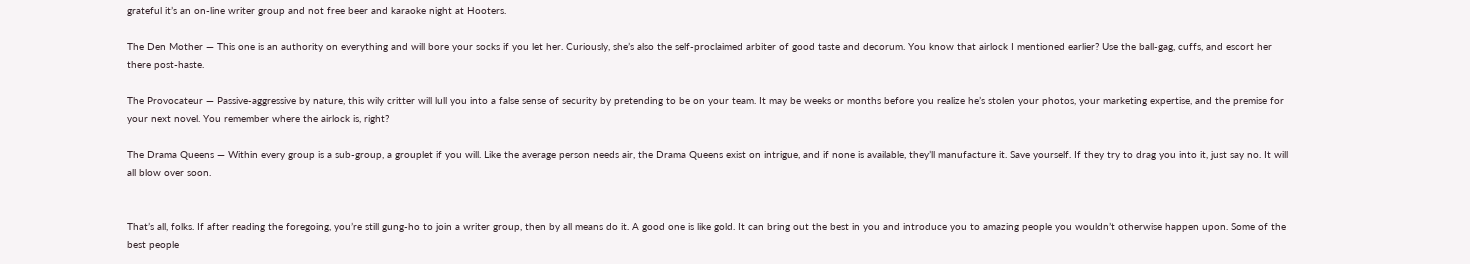grateful it’s an on-line writer group and not free beer and karaoke night at Hooters.

The Den Mother — This one is an authority on everything and will bore your socks if you let her. Curiously, she’s also the self-proclaimed arbiter of good taste and decorum. You know that airlock I mentioned earlier? Use the ball-gag, cuffs, and escort her there post-haste.

The Provocateur — Passive-aggressive by nature, this wily critter will lull you into a false sense of security by pretending to be on your team. It may be weeks or months before you realize he’s stolen your photos, your marketing expertise, and the premise for your next novel. You remember where the airlock is, right?

The Drama Queens — Within every group is a sub-group, a grouplet if you will. Like the average person needs air, the Drama Queens exist on intrigue, and if none is available, they’ll manufacture it. Save yourself. If they try to drag you into it, just say no. It will all blow over soon.


That’s all, folks. If after reading the foregoing, you’re still gung-ho to join a writer group, then by all means do it. A good one is like gold. It can bring out the best in you and introduce you to amazing people you wouldn’t otherwise happen upon. Some of the best people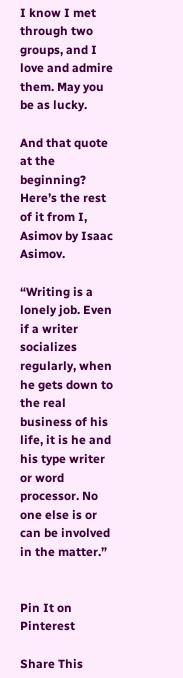I know I met through two groups, and I love and admire them. May you be as lucky.

And that quote at the beginning? Here’s the rest of it from I, Asimov by Isaac Asimov.

“Writing is a lonely job. Even if a writer socializes regularly, when he gets down to the real business of his life, it is he and his type writer or word processor. No one else is or can be involved in the matter.”


Pin It on Pinterest

Share This